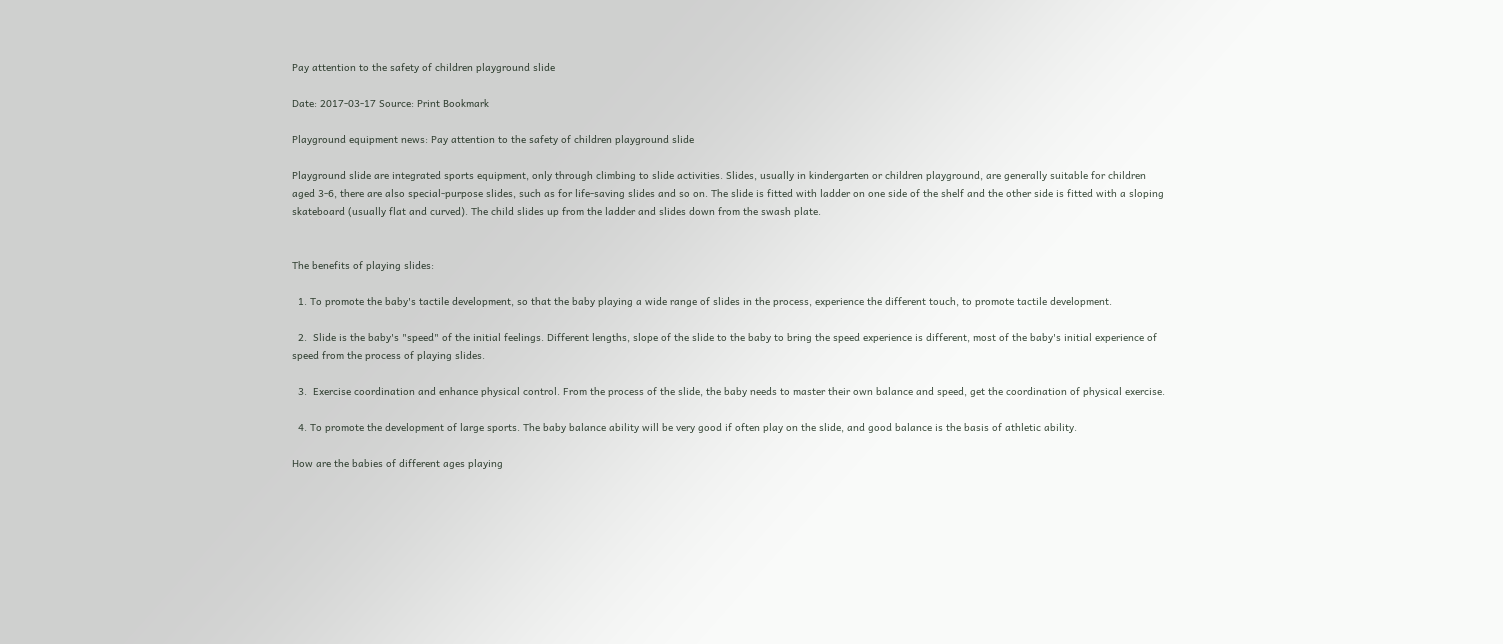Pay attention to the safety of children playground slide

Date: 2017-03-17 Source: Print Bookmark

Playground equipment news: Pay attention to the safety of children playground slide

Playground slide are integrated sports equipment, only through climbing to slide activities. Slides, usually in kindergarten or children playground, are generally suitable for children aged 3-6, there are also special-purpose slides, such as for life-saving slides and so on. The slide is fitted with ladder on one side of the shelf and the other side is fitted with a sloping skateboard (usually flat and curved). The child slides up from the ladder and slides down from the swash plate.


The benefits of playing slides:

  1. To promote the baby's tactile development, so that the baby playing a wide range of slides in the process, experience the different touch, to promote tactile development.

  2.  Slide is the baby's "speed" of the initial feelings. Different lengths, slope of the slide to the baby to bring the speed experience is different, most of the baby's initial experience of speed from the process of playing slides.

  3.  Exercise coordination and enhance physical control. From the process of the slide, the baby needs to master their own balance and speed, get the coordination of physical exercise.

  4. To promote the development of large sports. The baby balance ability will be very good if often play on the slide, and good balance is the basis of athletic ability.

How are the babies of different ages playing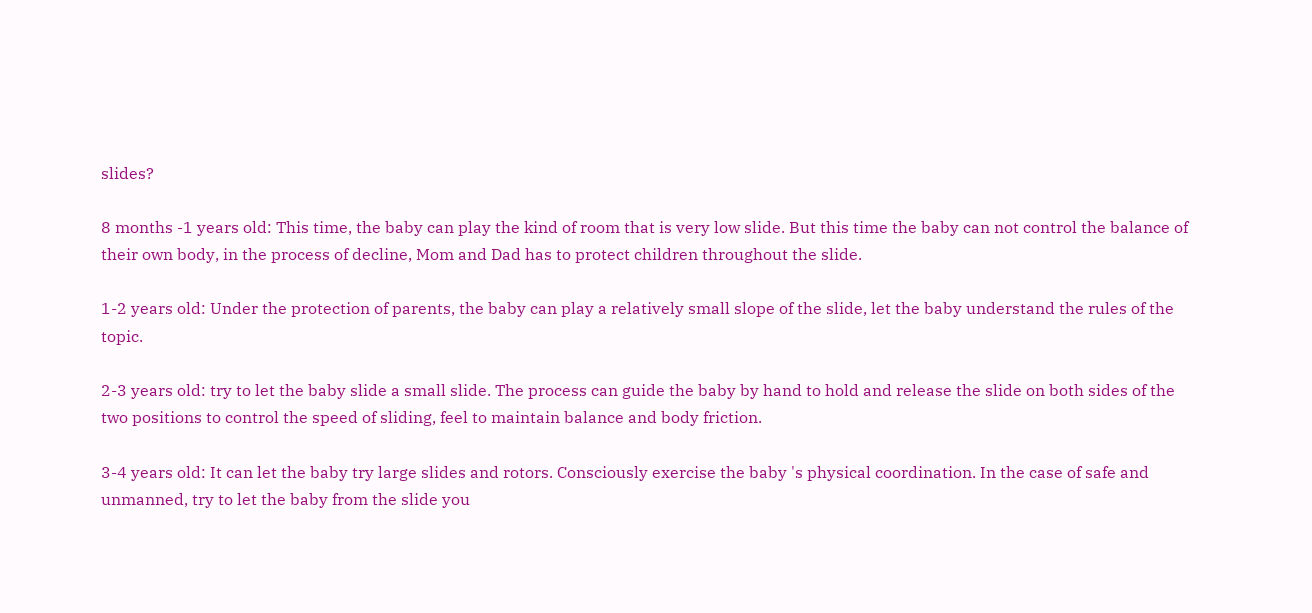slides?

8 months -1 years old: This time, the baby can play the kind of room that is very low slide. But this time the baby can not control the balance of their own body, in the process of decline, Mom and Dad has to protect children throughout the slide.

1-2 years old: Under the protection of parents, the baby can play a relatively small slope of the slide, let the baby understand the rules of the topic.

2-3 years old: try to let the baby slide a small slide. The process can guide the baby by hand to hold and release the slide on both sides of the two positions to control the speed of sliding, feel to maintain balance and body friction.

3-4 years old: It can let the baby try large slides and rotors. Consciously exercise the baby 's physical coordination. In the case of safe and unmanned, try to let the baby from the slide you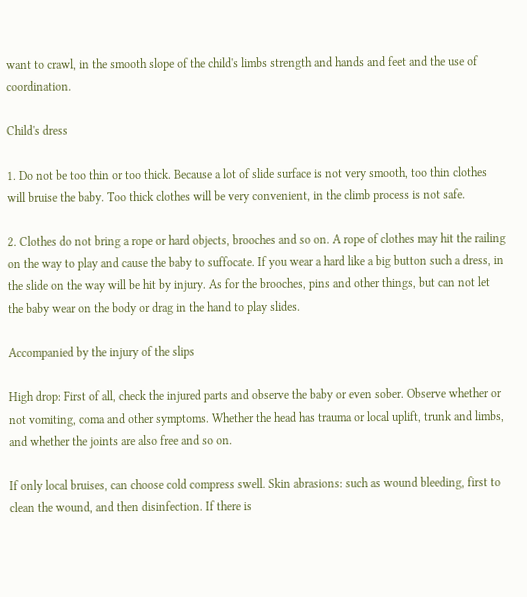want to crawl, in the smooth slope of the child's limbs strength and hands and feet and the use of coordination.

Child's dress

1. Do not be too thin or too thick. Because a lot of slide surface is not very smooth, too thin clothes will bruise the baby. Too thick clothes will be very convenient, in the climb process is not safe.

2. Clothes do not bring a rope or hard objects, brooches and so on. A rope of clothes may hit the railing on the way to play and cause the baby to suffocate. If you wear a hard like a big button such a dress, in the slide on the way will be hit by injury. As for the brooches, pins and other things, but can not let the baby wear on the body or drag in the hand to play slides.

Accompanied by the injury of the slips

High drop: First of all, check the injured parts and observe the baby or even sober. Observe whether or not vomiting, coma and other symptoms. Whether the head has trauma or local uplift, trunk and limbs, and whether the joints are also free and so on.

If only local bruises, can choose cold compress swell. Skin abrasions: such as wound bleeding, first to clean the wound, and then disinfection. If there is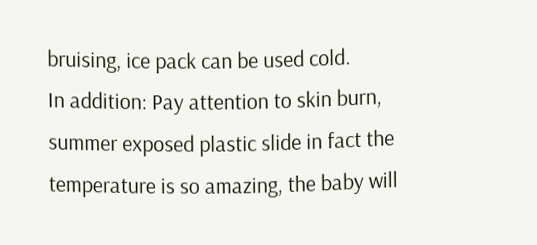bruising, ice pack can be used cold.
In addition: Pay attention to skin burn, summer exposed plastic slide in fact the temperature is so amazing, the baby will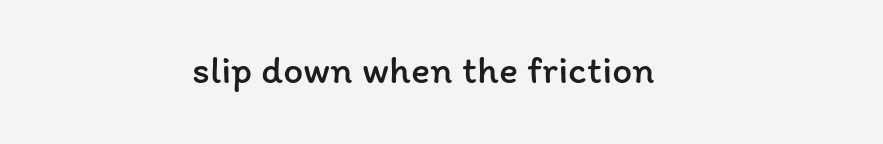slip down when the friction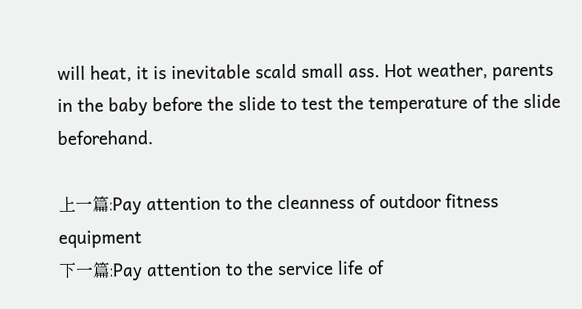will heat, it is inevitable scald small ass. Hot weather, parents in the baby before the slide to test the temperature of the slide beforehand.

上一篇:Pay attention to the cleanness of outdoor fitness equipment
下一篇:Pay attention to the service life of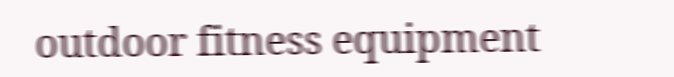outdoor fitness equipment